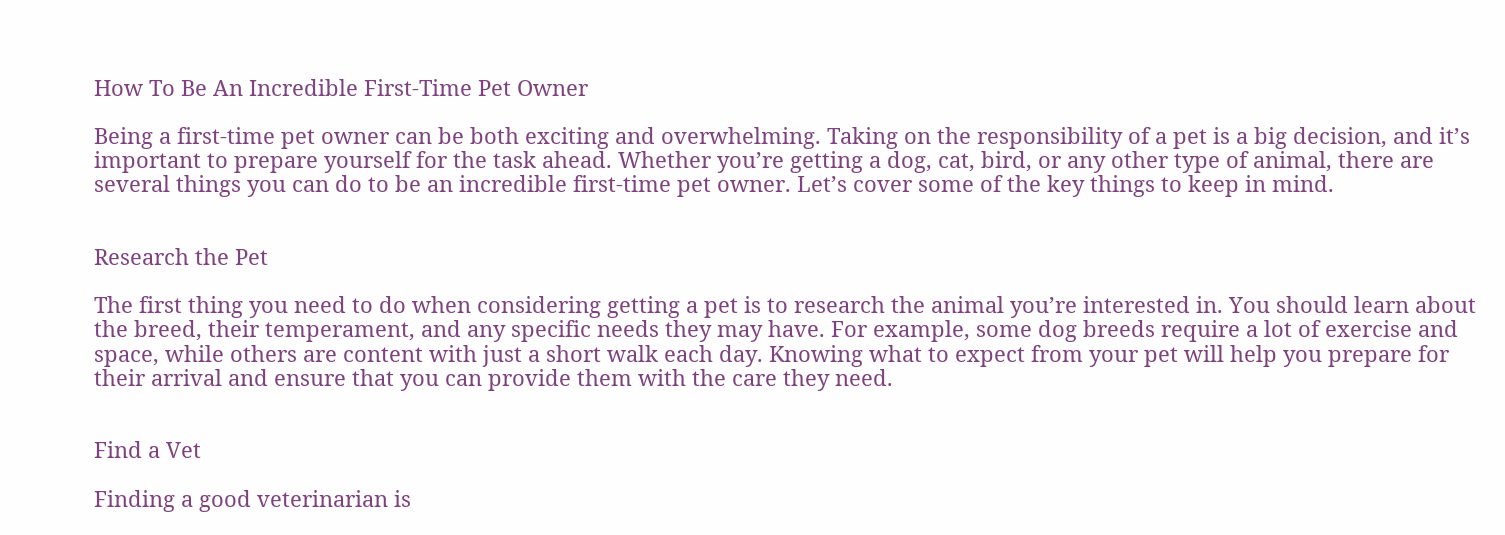How To Be An Incredible First-Time Pet Owner

Being a first-time pet owner can be both exciting and overwhelming. Taking on the responsibility of a pet is a big decision, and it’s important to prepare yourself for the task ahead. Whether you’re getting a dog, cat, bird, or any other type of animal, there are several things you can do to be an incredible first-time pet owner. Let’s cover some of the key things to keep in mind.


Research the Pet

The first thing you need to do when considering getting a pet is to research the animal you’re interested in. You should learn about the breed, their temperament, and any specific needs they may have. For example, some dog breeds require a lot of exercise and space, while others are content with just a short walk each day. Knowing what to expect from your pet will help you prepare for their arrival and ensure that you can provide them with the care they need.


Find a Vet

Finding a good veterinarian is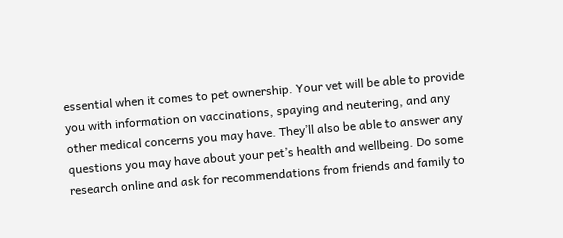essential when it comes to pet ownership. Your vet will be able to provide you with information on vaccinations, spaying and neutering, and any other medical concerns you may have. They’ll also be able to answer any questions you may have about your pet’s health and wellbeing. Do some research online and ask for recommendations from friends and family to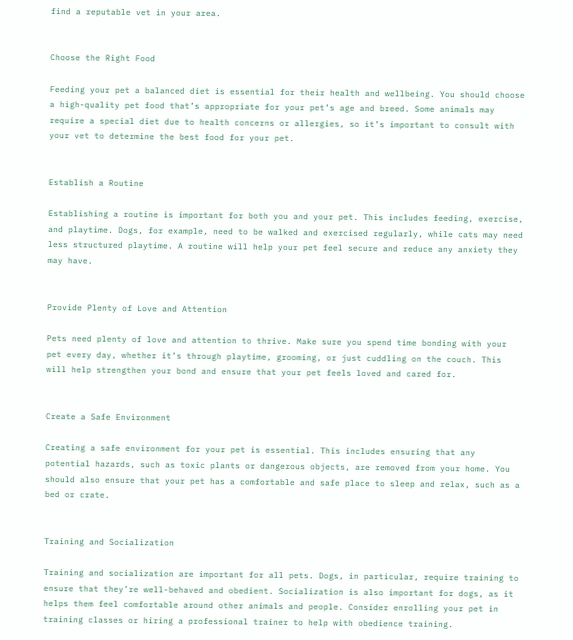find a reputable vet in your area.


Choose the Right Food

Feeding your pet a balanced diet is essential for their health and wellbeing. You should choose a high-quality pet food that’s appropriate for your pet’s age and breed. Some animals may require a special diet due to health concerns or allergies, so it’s important to consult with your vet to determine the best food for your pet.


Establish a Routine

Establishing a routine is important for both you and your pet. This includes feeding, exercise, and playtime. Dogs, for example, need to be walked and exercised regularly, while cats may need less structured playtime. A routine will help your pet feel secure and reduce any anxiety they may have.


Provide Plenty of Love and Attention

Pets need plenty of love and attention to thrive. Make sure you spend time bonding with your pet every day, whether it’s through playtime, grooming, or just cuddling on the couch. This will help strengthen your bond and ensure that your pet feels loved and cared for.


Create a Safe Environment

Creating a safe environment for your pet is essential. This includes ensuring that any potential hazards, such as toxic plants or dangerous objects, are removed from your home. You should also ensure that your pet has a comfortable and safe place to sleep and relax, such as a bed or crate.


Training and Socialization

Training and socialization are important for all pets. Dogs, in particular, require training to ensure that they’re well-behaved and obedient. Socialization is also important for dogs, as it helps them feel comfortable around other animals and people. Consider enrolling your pet in training classes or hiring a professional trainer to help with obedience training.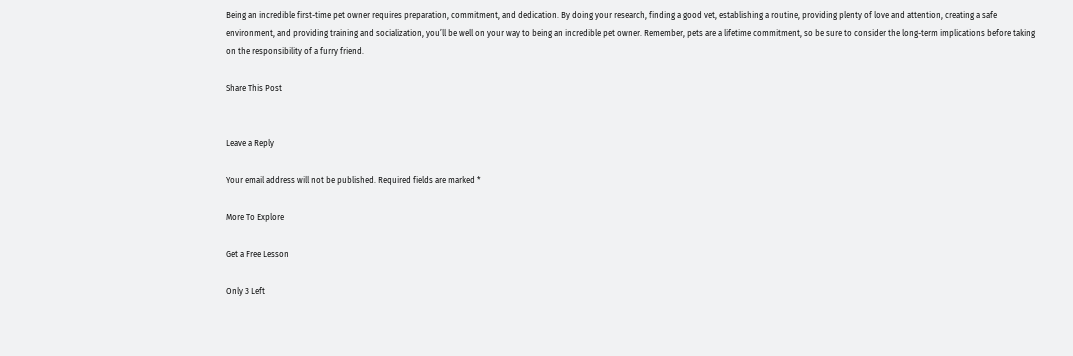Being an incredible first-time pet owner requires preparation, commitment, and dedication. By doing your research, finding a good vet, establishing a routine, providing plenty of love and attention, creating a safe environment, and providing training and socialization, you’ll be well on your way to being an incredible pet owner. Remember, pets are a lifetime commitment, so be sure to consider the long-term implications before taking on the responsibility of a furry friend.

Share This Post


Leave a Reply

Your email address will not be published. Required fields are marked *

More To Explore

Get a Free Lesson

Only 3 Left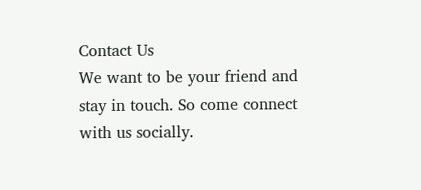Contact Us
We want to be your friend and stay in touch. So come connect with us socially.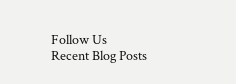Follow Us
Recent Blog Posts